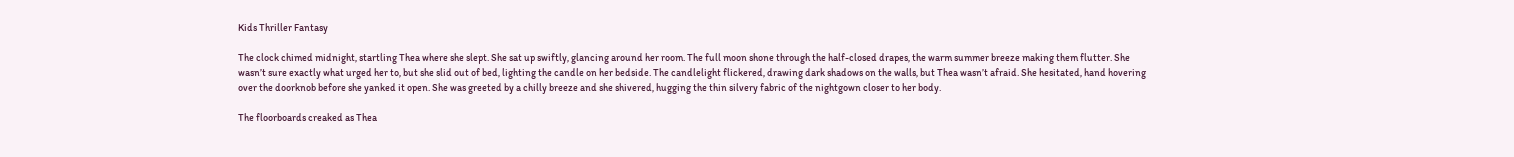Kids Thriller Fantasy

The clock chimed midnight, startling Thea where she slept. She sat up swiftly, glancing around her room. The full moon shone through the half-closed drapes, the warm summer breeze making them flutter. She wasn’t sure exactly what urged her to, but she slid out of bed, lighting the candle on her bedside. The candlelight flickered, drawing dark shadows on the walls, but Thea wasn’t afraid. She hesitated, hand hovering over the doorknob before she yanked it open. She was greeted by a chilly breeze and she shivered, hugging the thin silvery fabric of the nightgown closer to her body.

The floorboards creaked as Thea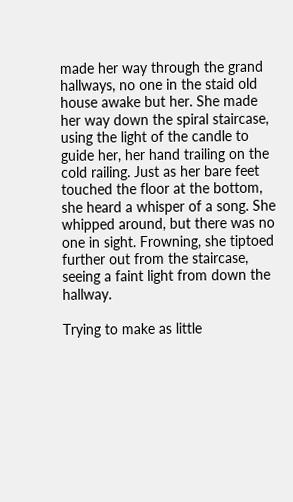made her way through the grand hallways, no one in the staid old house awake but her. She made her way down the spiral staircase, using the light of the candle to guide her, her hand trailing on the cold railing. Just as her bare feet touched the floor at the bottom, she heard a whisper of a song. She whipped around, but there was no one in sight. Frowning, she tiptoed further out from the staircase, seeing a faint light from down the hallway.

Trying to make as little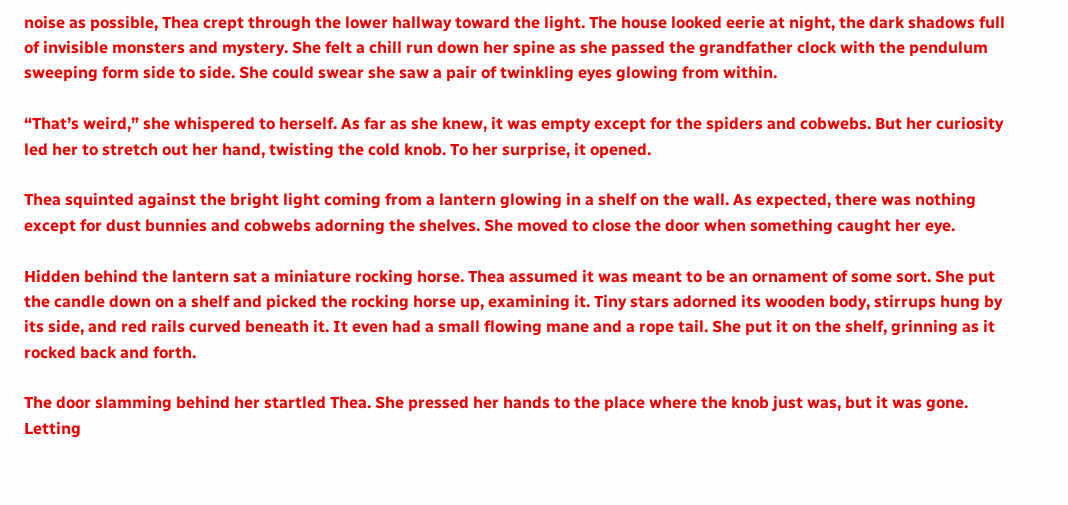noise as possible, Thea crept through the lower hallway toward the light. The house looked eerie at night, the dark shadows full of invisible monsters and mystery. She felt a chill run down her spine as she passed the grandfather clock with the pendulum sweeping form side to side. She could swear she saw a pair of twinkling eyes glowing from within.

“That’s weird,” she whispered to herself. As far as she knew, it was empty except for the spiders and cobwebs. But her curiosity led her to stretch out her hand, twisting the cold knob. To her surprise, it opened.

Thea squinted against the bright light coming from a lantern glowing in a shelf on the wall. As expected, there was nothing except for dust bunnies and cobwebs adorning the shelves. She moved to close the door when something caught her eye.

Hidden behind the lantern sat a miniature rocking horse. Thea assumed it was meant to be an ornament of some sort. She put the candle down on a shelf and picked the rocking horse up, examining it. Tiny stars adorned its wooden body, stirrups hung by its side, and red rails curved beneath it. It even had a small flowing mane and a rope tail. She put it on the shelf, grinning as it rocked back and forth.

The door slamming behind her startled Thea. She pressed her hands to the place where the knob just was, but it was gone. Letting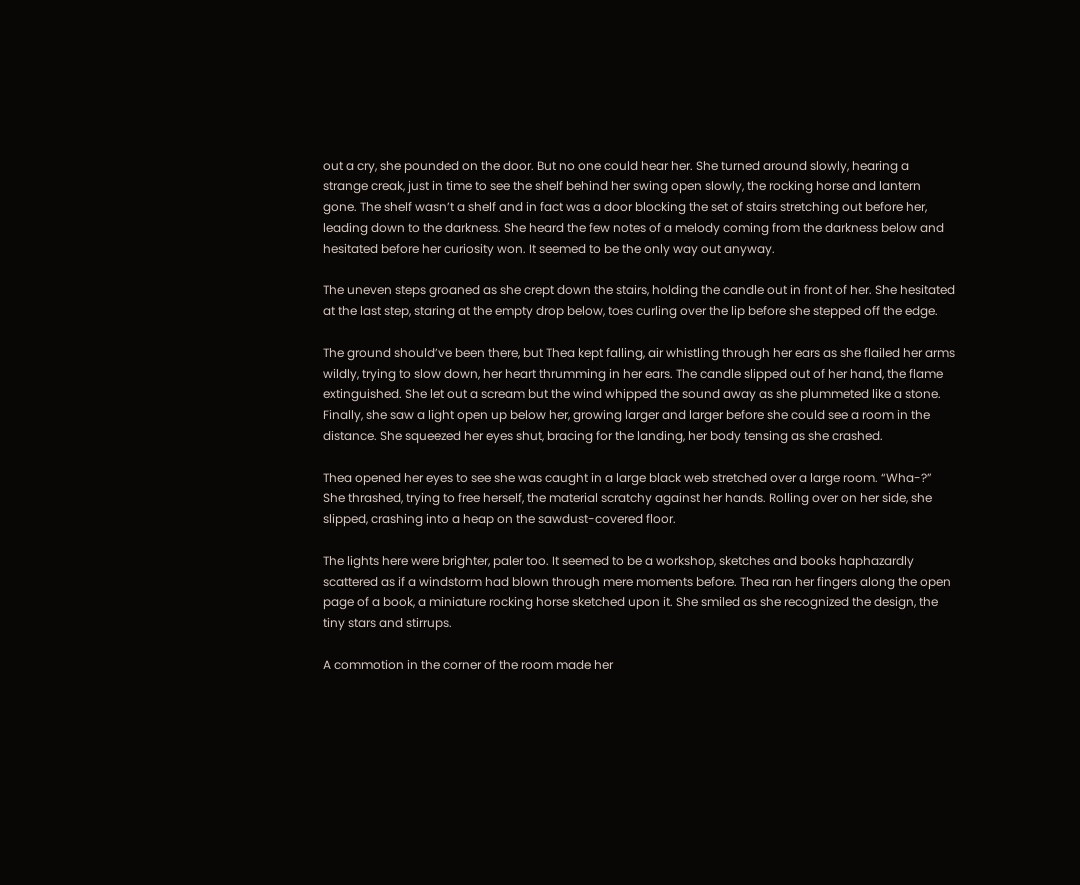out a cry, she pounded on the door. But no one could hear her. She turned around slowly, hearing a strange creak, just in time to see the shelf behind her swing open slowly, the rocking horse and lantern gone. The shelf wasn’t a shelf and in fact was a door blocking the set of stairs stretching out before her, leading down to the darkness. She heard the few notes of a melody coming from the darkness below and hesitated before her curiosity won. It seemed to be the only way out anyway.

The uneven steps groaned as she crept down the stairs, holding the candle out in front of her. She hesitated at the last step, staring at the empty drop below, toes curling over the lip before she stepped off the edge.

The ground should’ve been there, but Thea kept falling, air whistling through her ears as she flailed her arms wildly, trying to slow down, her heart thrumming in her ears. The candle slipped out of her hand, the flame extinguished. She let out a scream but the wind whipped the sound away as she plummeted like a stone. Finally, she saw a light open up below her, growing larger and larger before she could see a room in the distance. She squeezed her eyes shut, bracing for the landing, her body tensing as she crashed.

Thea opened her eyes to see she was caught in a large black web stretched over a large room. “Wha-?” She thrashed, trying to free herself, the material scratchy against her hands. Rolling over on her side, she slipped, crashing into a heap on the sawdust-covered floor.

The lights here were brighter, paler too. It seemed to be a workshop, sketches and books haphazardly scattered as if a windstorm had blown through mere moments before. Thea ran her fingers along the open page of a book, a miniature rocking horse sketched upon it. She smiled as she recognized the design, the tiny stars and stirrups.

A commotion in the corner of the room made her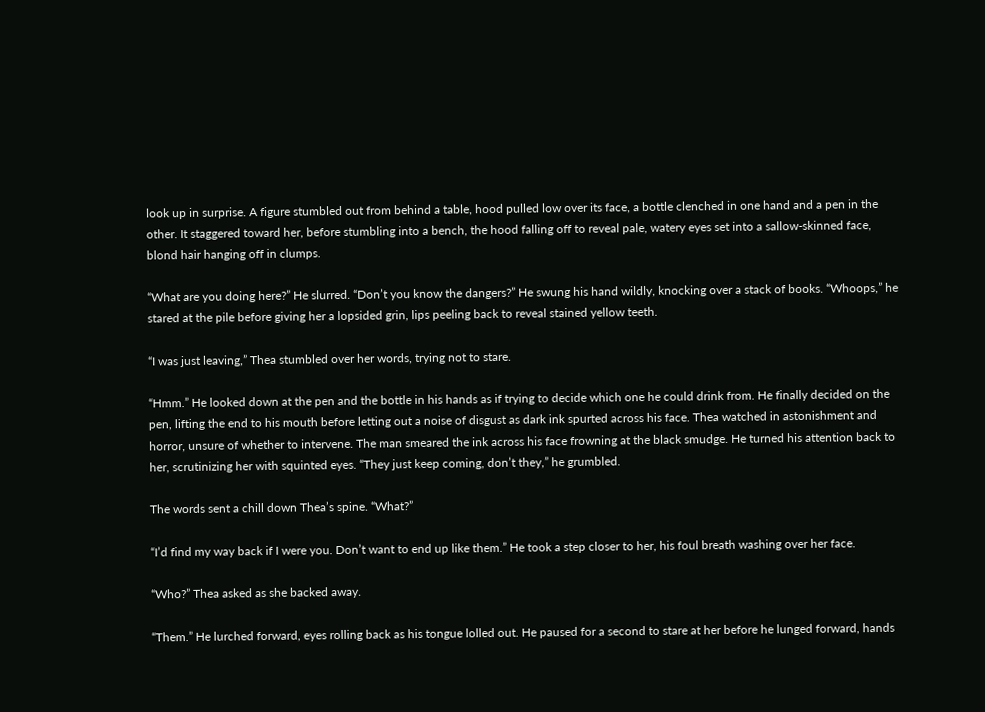look up in surprise. A figure stumbled out from behind a table, hood pulled low over its face, a bottle clenched in one hand and a pen in the other. It staggered toward her, before stumbling into a bench, the hood falling off to reveal pale, watery eyes set into a sallow-skinned face, blond hair hanging off in clumps.

“What are you doing here?” He slurred. “Don’t you know the dangers?” He swung his hand wildly, knocking over a stack of books. “Whoops,” he stared at the pile before giving her a lopsided grin, lips peeling back to reveal stained yellow teeth.

“I was just leaving,” Thea stumbled over her words, trying not to stare.

“Hmm.” He looked down at the pen and the bottle in his hands as if trying to decide which one he could drink from. He finally decided on the pen, lifting the end to his mouth before letting out a noise of disgust as dark ink spurted across his face. Thea watched in astonishment and horror, unsure of whether to intervene. The man smeared the ink across his face frowning at the black smudge. He turned his attention back to her, scrutinizing her with squinted eyes. “They just keep coming, don’t they,” he grumbled.

The words sent a chill down Thea’s spine. “What?”

“I’d find my way back if I were you. Don’t want to end up like them.” He took a step closer to her, his foul breath washing over her face.

“Who?” Thea asked as she backed away.

“Them.” He lurched forward, eyes rolling back as his tongue lolled out. He paused for a second to stare at her before he lunged forward, hands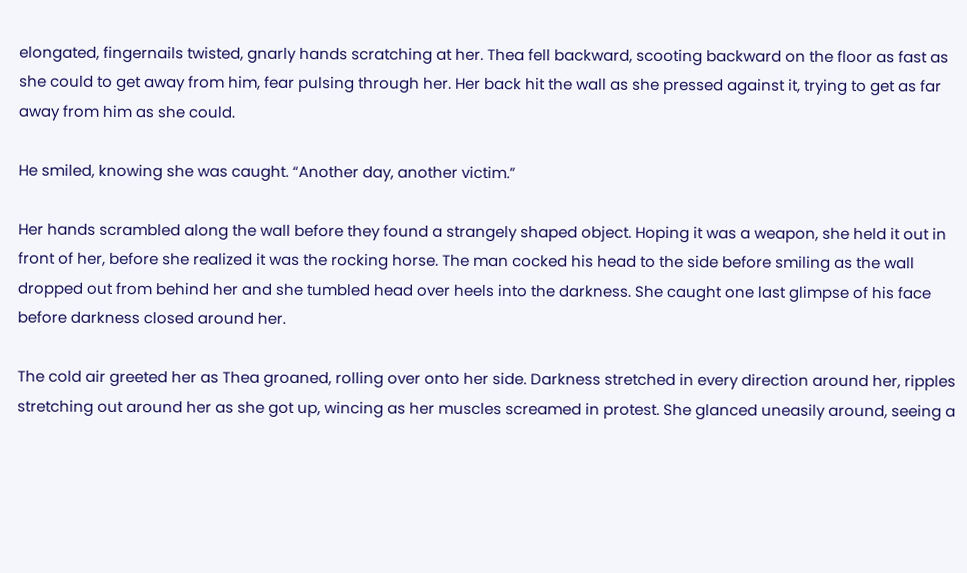elongated, fingernails twisted, gnarly hands scratching at her. Thea fell backward, scooting backward on the floor as fast as she could to get away from him, fear pulsing through her. Her back hit the wall as she pressed against it, trying to get as far away from him as she could.

He smiled, knowing she was caught. “Another day, another victim.”

Her hands scrambled along the wall before they found a strangely shaped object. Hoping it was a weapon, she held it out in front of her, before she realized it was the rocking horse. The man cocked his head to the side before smiling as the wall dropped out from behind her and she tumbled head over heels into the darkness. She caught one last glimpse of his face before darkness closed around her.

The cold air greeted her as Thea groaned, rolling over onto her side. Darkness stretched in every direction around her, ripples stretching out around her as she got up, wincing as her muscles screamed in protest. She glanced uneasily around, seeing a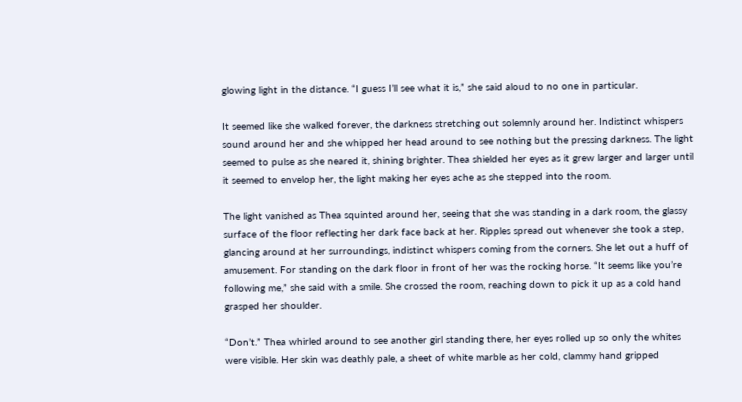glowing light in the distance. “I guess I’ll see what it is,” she said aloud to no one in particular.

It seemed like she walked forever, the darkness stretching out solemnly around her. Indistinct whispers sound around her and she whipped her head around to see nothing but the pressing darkness. The light seemed to pulse as she neared it, shining brighter. Thea shielded her eyes as it grew larger and larger until it seemed to envelop her, the light making her eyes ache as she stepped into the room.

The light vanished as Thea squinted around her, seeing that she was standing in a dark room, the glassy surface of the floor reflecting her dark face back at her. Ripples spread out whenever she took a step, glancing around at her surroundings, indistinct whispers coming from the corners. She let out a huff of amusement. For standing on the dark floor in front of her was the rocking horse. “It seems like you’re following me,” she said with a smile. She crossed the room, reaching down to pick it up as a cold hand grasped her shoulder.

“Don’t.” Thea whirled around to see another girl standing there, her eyes rolled up so only the whites were visible. Her skin was deathly pale, a sheet of white marble as her cold, clammy hand gripped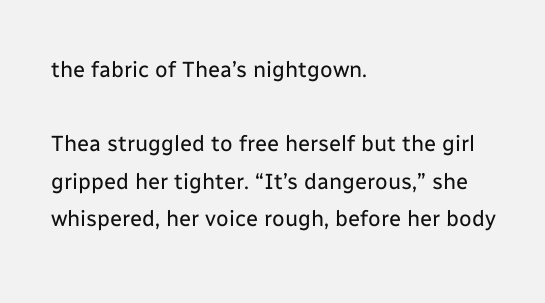the fabric of Thea’s nightgown.

Thea struggled to free herself but the girl gripped her tighter. “It’s dangerous,” she whispered, her voice rough, before her body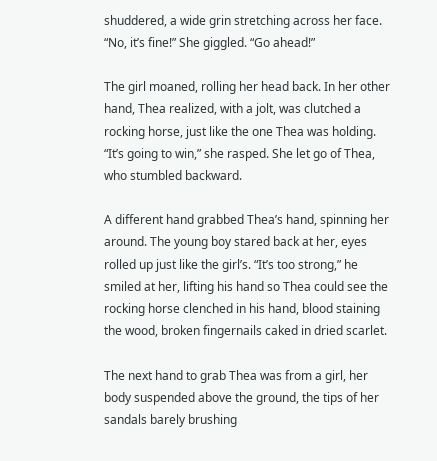shuddered, a wide grin stretching across her face. “No, it’s fine!” She giggled. “Go ahead!”

The girl moaned, rolling her head back. In her other hand, Thea realized, with a jolt, was clutched a rocking horse, just like the one Thea was holding. “It’s going to win,” she rasped. She let go of Thea, who stumbled backward.

A different hand grabbed Thea’s hand, spinning her around. The young boy stared back at her, eyes rolled up just like the girl’s. “It’s too strong,” he smiled at her, lifting his hand so Thea could see the rocking horse clenched in his hand, blood staining the wood, broken fingernails caked in dried scarlet.

The next hand to grab Thea was from a girl, her body suspended above the ground, the tips of her sandals barely brushing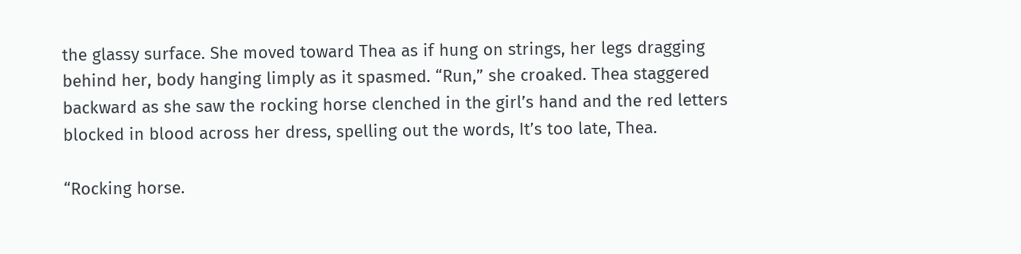the glassy surface. She moved toward Thea as if hung on strings, her legs dragging behind her, body hanging limply as it spasmed. “Run,” she croaked. Thea staggered backward as she saw the rocking horse clenched in the girl’s hand and the red letters blocked in blood across her dress, spelling out the words, It’s too late, Thea.

“Rocking horse.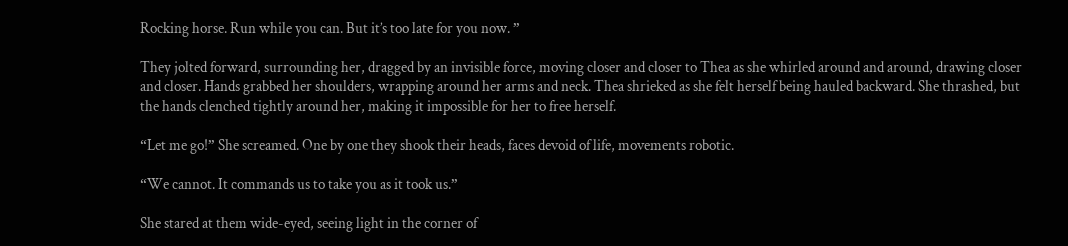Rocking horse. Run while you can. But it’s too late for you now. ”

They jolted forward, surrounding her, dragged by an invisible force, moving closer and closer to Thea as she whirled around and around, drawing closer and closer. Hands grabbed her shoulders, wrapping around her arms and neck. Thea shrieked as she felt herself being hauled backward. She thrashed, but the hands clenched tightly around her, making it impossible for her to free herself.

“Let me go!” She screamed. One by one they shook their heads, faces devoid of life, movements robotic.

“We cannot. It commands us to take you as it took us.”

She stared at them wide-eyed, seeing light in the corner of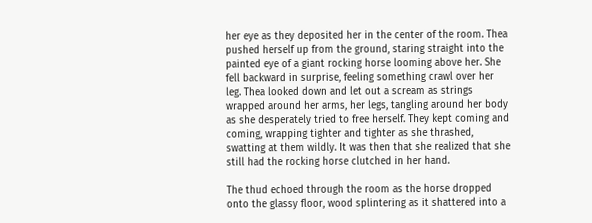her eye as they deposited her in the center of the room. Thea pushed herself up from the ground, staring straight into the painted eye of a giant rocking horse looming above her. She fell backward in surprise, feeling something crawl over her leg. Thea looked down and let out a scream as strings wrapped around her arms, her legs, tangling around her body as she desperately tried to free herself. They kept coming and coming, wrapping tighter and tighter as she thrashed, swatting at them wildly. It was then that she realized that she still had the rocking horse clutched in her hand.

The thud echoed through the room as the horse dropped onto the glassy floor, wood splintering as it shattered into a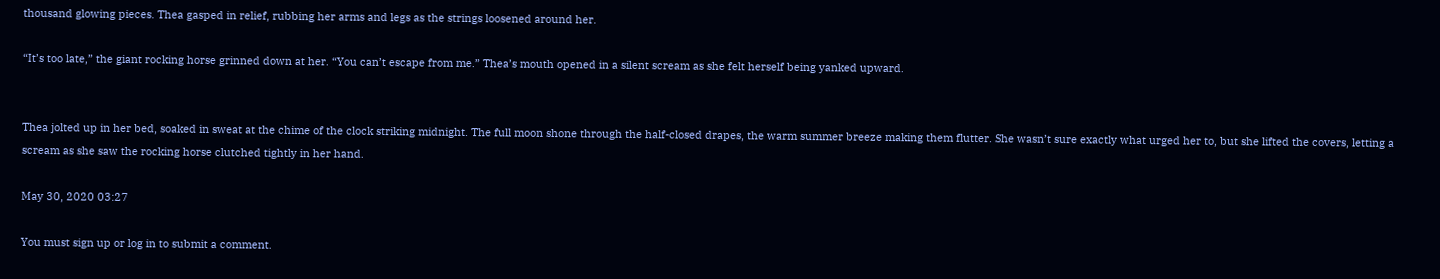thousand glowing pieces. Thea gasped in relief, rubbing her arms and legs as the strings loosened around her.

“It’s too late,” the giant rocking horse grinned down at her. “You can’t escape from me.” Thea’s mouth opened in a silent scream as she felt herself being yanked upward.


Thea jolted up in her bed, soaked in sweat at the chime of the clock striking midnight. The full moon shone through the half-closed drapes, the warm summer breeze making them flutter. She wasn’t sure exactly what urged her to, but she lifted the covers, letting a scream as she saw the rocking horse clutched tightly in her hand.

May 30, 2020 03:27

You must sign up or log in to submit a comment.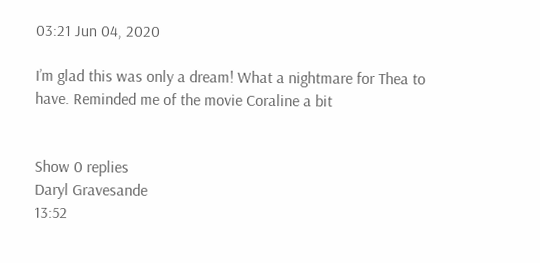03:21 Jun 04, 2020

I’m glad this was only a dream! What a nightmare for Thea to have. Reminded me of the movie Coraline a bit


Show 0 replies
Daryl Gravesande
13:52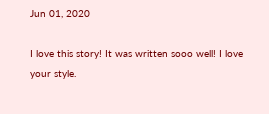Jun 01, 2020

I love this story! It was written sooo well! I love your style.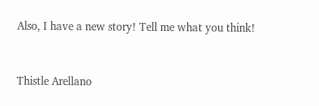Also, I have a new story! Tell me what you think!


Thistle Arellano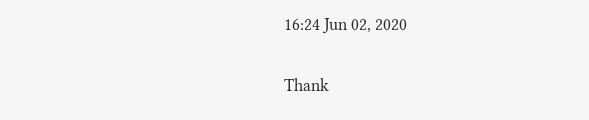16:24 Jun 02, 2020

Thank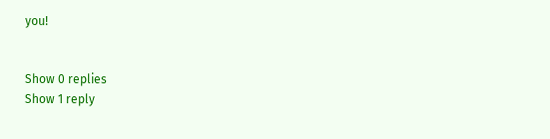you!


Show 0 replies
Show 1 reply